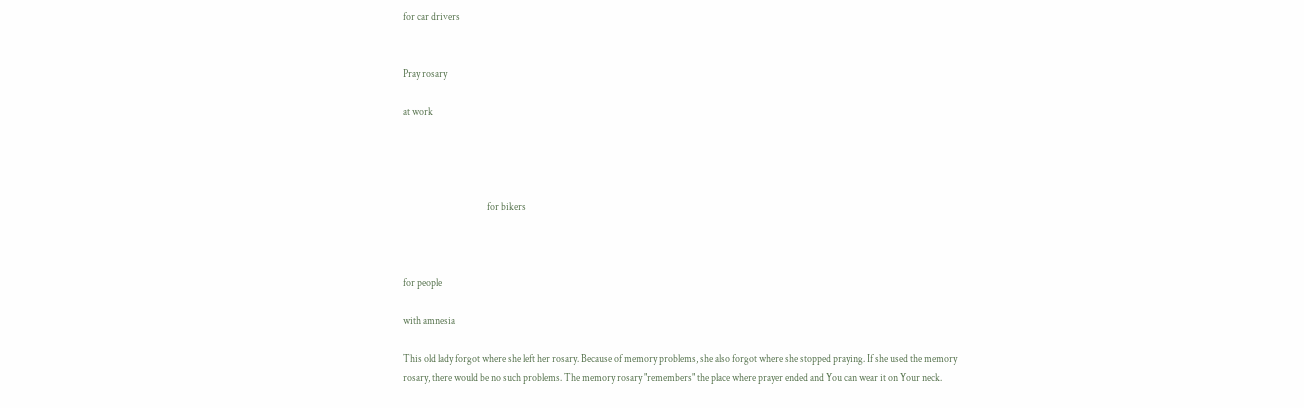for car drivers


Pray rosary

at work




                                          for bikers



for people

with amnesia

This old lady forgot where she left her rosary. Because of memory problems, she also forgot where she stopped praying. If she used the memory rosary, there would be no such problems. The memory rosary "remembers" the place where prayer ended and You can wear it on Your neck.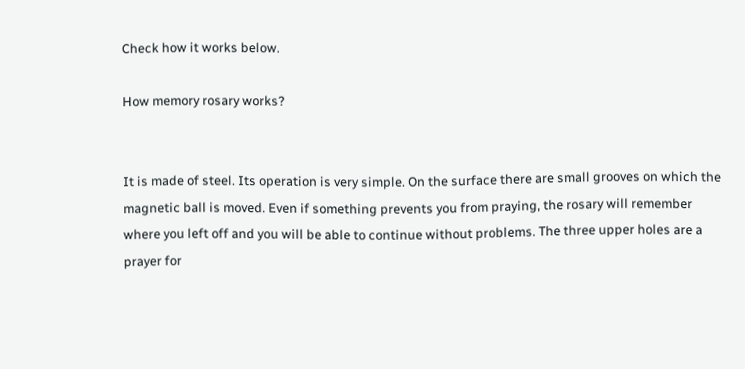Check how it works below.

How memory rosary works?


It is made of steel. Its operation is very simple. On the surface there are small grooves on which the magnetic ball is moved. Even if something prevents you from praying, the rosary will remember where you left off and you will be able to continue without problems. The three upper holes are a prayer for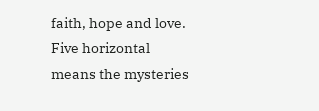faith, hope and love. Five horizontal means the mysteries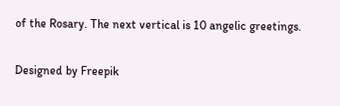of the Rosary. The next vertical is 10 angelic greetings.

Designed by Freepik